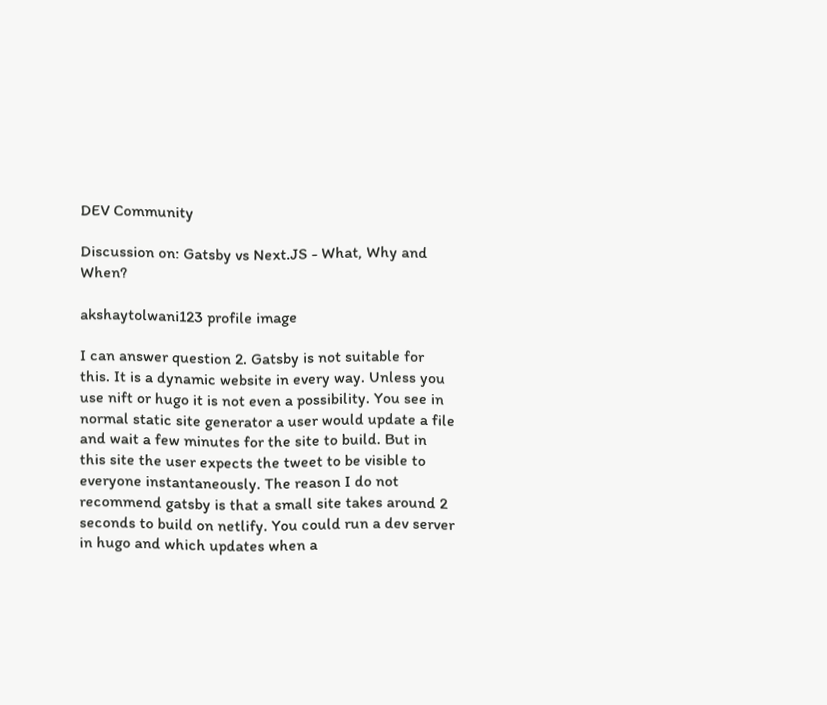DEV Community

Discussion on: Gatsby vs Next.JS - What, Why and When?

akshaytolwani123 profile image

I can answer question 2. Gatsby is not suitable for this. It is a dynamic website in every way. Unless you use nift or hugo it is not even a possibility. You see in normal static site generator a user would update a file and wait a few minutes for the site to build. But in this site the user expects the tweet to be visible to everyone instantaneously. The reason I do not recommend gatsby is that a small site takes around 2 seconds to build on netlify. You could run a dev server in hugo and which updates when a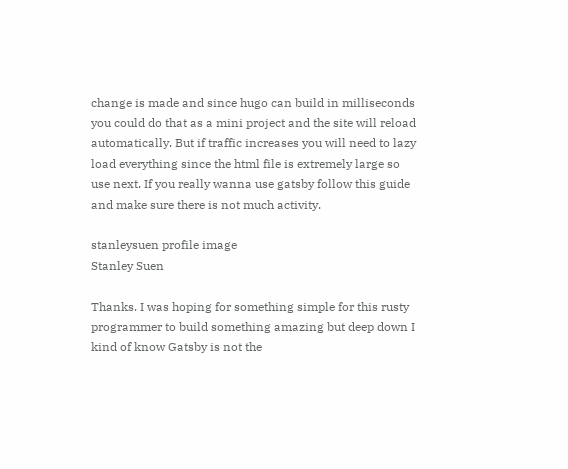change is made and since hugo can build in milliseconds you could do that as a mini project and the site will reload automatically. But if traffic increases you will need to lazy load everything since the html file is extremely large so use next. If you really wanna use gatsby follow this guide and make sure there is not much activity.

stanleysuen profile image
Stanley Suen

Thanks. I was hoping for something simple for this rusty programmer to build something amazing but deep down I kind of know Gatsby is not the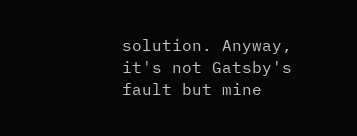solution. Anyway, it's not Gatsby's fault but mine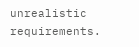unrealistic requirements.